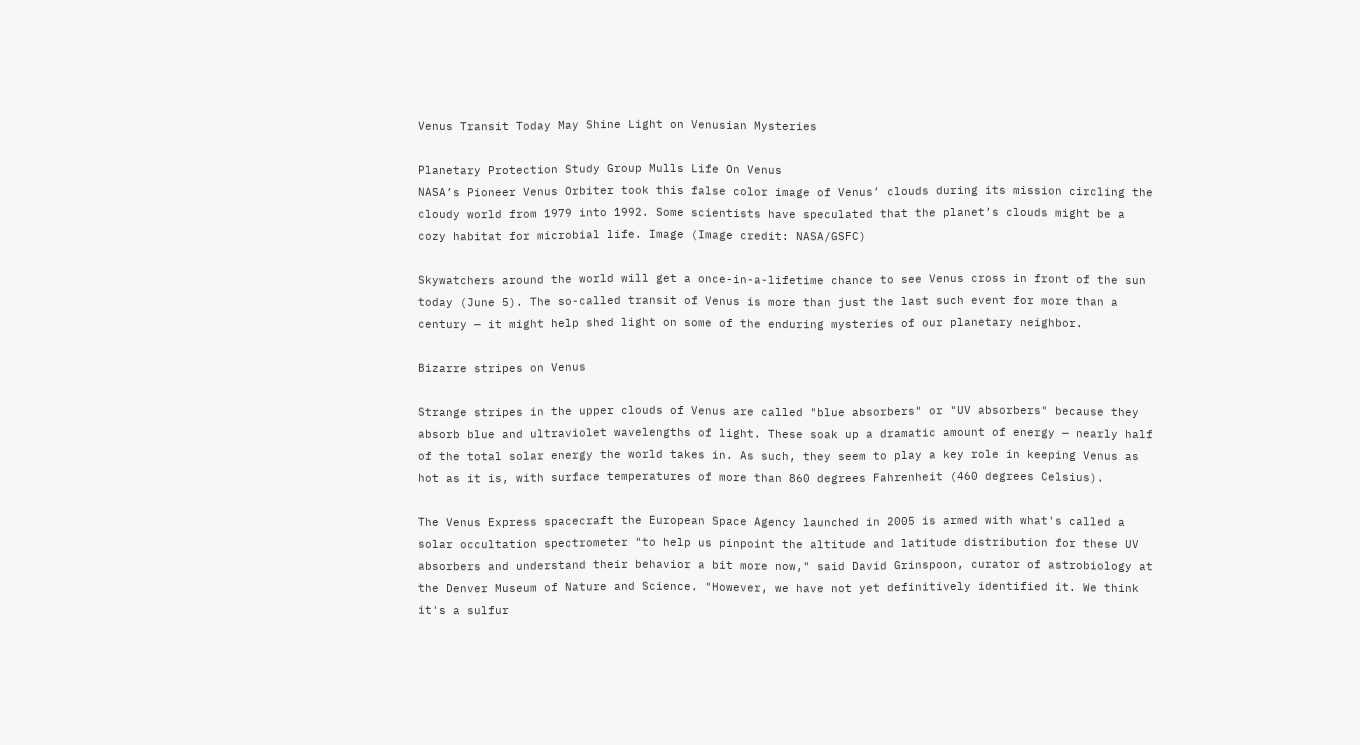Venus Transit Today May Shine Light on Venusian Mysteries

Planetary Protection Study Group Mulls Life On Venus
NASA’s Pioneer Venus Orbiter took this false color image of Venus’ clouds during its mission circling the cloudy world from 1979 into 1992. Some scientists have speculated that the planet’s clouds might be a cozy habitat for microbial life. Image (Image credit: NASA/GSFC)

Skywatchers around the world will get a once-in-a-lifetime chance to see Venus cross in front of the sun today (June 5). The so-called transit of Venus is more than just the last such event for more than a century — it might help shed light on some of the enduring mysteries of our planetary neighbor.

Bizarre stripes on Venus

Strange stripes in the upper clouds of Venus are called "blue absorbers" or "UV absorbers" because they absorb blue and ultraviolet wavelengths of light. These soak up a dramatic amount of energy — nearly half of the total solar energy the world takes in. As such, they seem to play a key role in keeping Venus as hot as it is, with surface temperatures of more than 860 degrees Fahrenheit (460 degrees Celsius).

The Venus Express spacecraft the European Space Agency launched in 2005 is armed with what's called a solar occultation spectrometer "to help us pinpoint the altitude and latitude distribution for these UV absorbers and understand their behavior a bit more now," said David Grinspoon, curator of astrobiology at the Denver Museum of Nature and Science. "However, we have not yet definitively identified it. We think it's a sulfur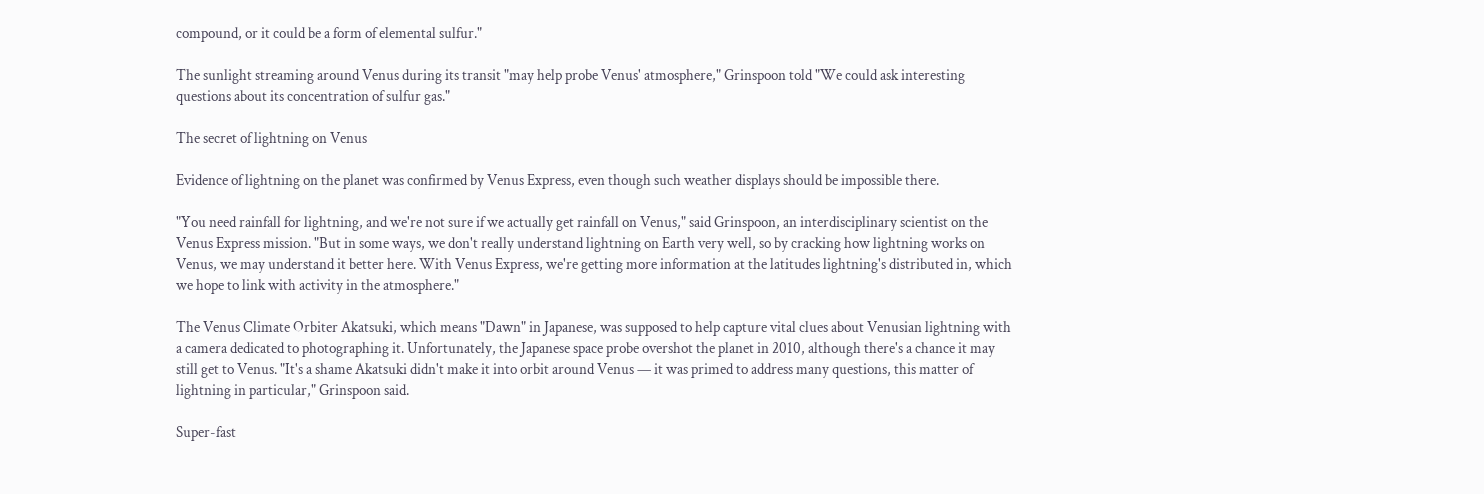compound, or it could be a form of elemental sulfur."

The sunlight streaming around Venus during its transit "may help probe Venus' atmosphere," Grinspoon told "We could ask interesting questions about its concentration of sulfur gas."

The secret of lightning on Venus

Evidence of lightning on the planet was confirmed by Venus Express, even though such weather displays should be impossible there.

"You need rainfall for lightning, and we're not sure if we actually get rainfall on Venus," said Grinspoon, an interdisciplinary scientist on the Venus Express mission. "But in some ways, we don't really understand lightning on Earth very well, so by cracking how lightning works on Venus, we may understand it better here. With Venus Express, we're getting more information at the latitudes lightning's distributed in, which we hope to link with activity in the atmosphere."

The Venus Climate Orbiter Akatsuki, which means "Dawn" in Japanese, was supposed to help capture vital clues about Venusian lightning with a camera dedicated to photographing it. Unfortunately, the Japanese space probe overshot the planet in 2010, although there's a chance it may still get to Venus. "It's a shame Akatsuki didn't make it into orbit around Venus — it was primed to address many questions, this matter of lightning in particular," Grinspoon said.

Super-fast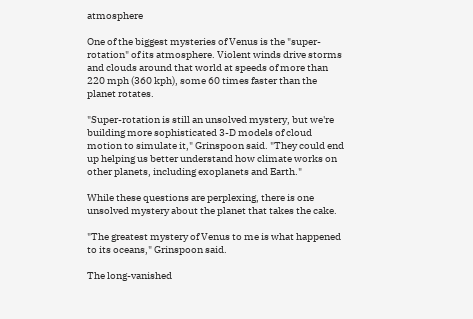atmosphere

One of the biggest mysteries of Venus is the "super-rotation" of its atmosphere. Violent winds drive storms and clouds around that world at speeds of more than 220 mph (360 kph), some 60 times faster than the planet rotates.

"Super-rotation is still an unsolved mystery, but we're building more sophisticated 3-D models of cloud motion to simulate it," Grinspoon said. "They could end up helping us better understand how climate works on other planets, including exoplanets and Earth."

While these questions are perplexing, there is one unsolved mystery about the planet that takes the cake.

"The greatest mystery of Venus to me is what happened to its oceans," Grinspoon said.

The long-vanished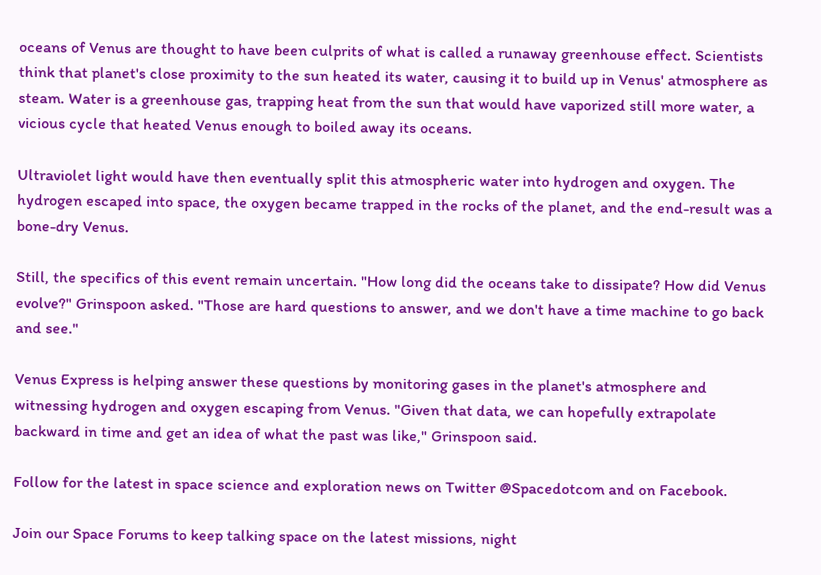oceans of Venus are thought to have been culprits of what is called a runaway greenhouse effect. Scientists think that planet's close proximity to the sun heated its water, causing it to build up in Venus' atmosphere as steam. Water is a greenhouse gas, trapping heat from the sun that would have vaporized still more water, a vicious cycle that heated Venus enough to boiled away its oceans.

Ultraviolet light would have then eventually split this atmospheric water into hydrogen and oxygen. The hydrogen escaped into space, the oxygen became trapped in the rocks of the planet, and the end-result was a bone-dry Venus.

Still, the specifics of this event remain uncertain. "How long did the oceans take to dissipate? How did Venus evolve?" Grinspoon asked. "Those are hard questions to answer, and we don't have a time machine to go back and see."

Venus Express is helping answer these questions by monitoring gases in the planet's atmosphere and witnessing hydrogen and oxygen escaping from Venus. "Given that data, we can hopefully extrapolate backward in time and get an idea of what the past was like," Grinspoon said.

Follow for the latest in space science and exploration news on Twitter @Spacedotcom and on Facebook.

Join our Space Forums to keep talking space on the latest missions, night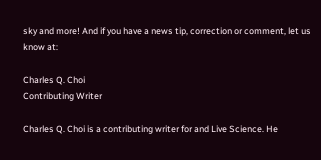sky and more! And if you have a news tip, correction or comment, let us know at:

Charles Q. Choi
Contributing Writer

Charles Q. Choi is a contributing writer for and Live Science. He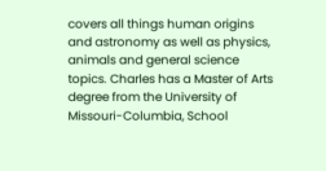covers all things human origins and astronomy as well as physics, animals and general science topics. Charles has a Master of Arts degree from the University of Missouri-Columbia, School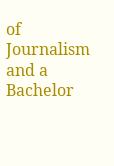of Journalism and a Bachelor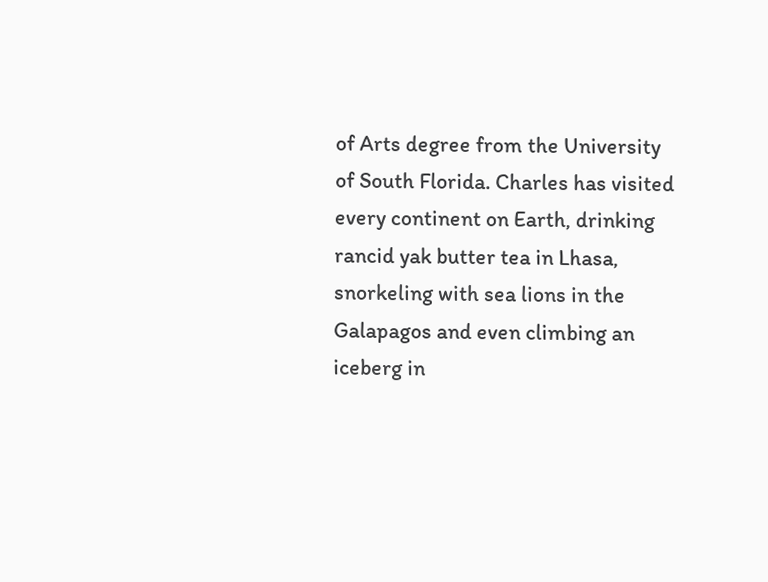of Arts degree from the University of South Florida. Charles has visited every continent on Earth, drinking rancid yak butter tea in Lhasa, snorkeling with sea lions in the Galapagos and even climbing an iceberg in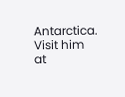Antarctica. Visit him at